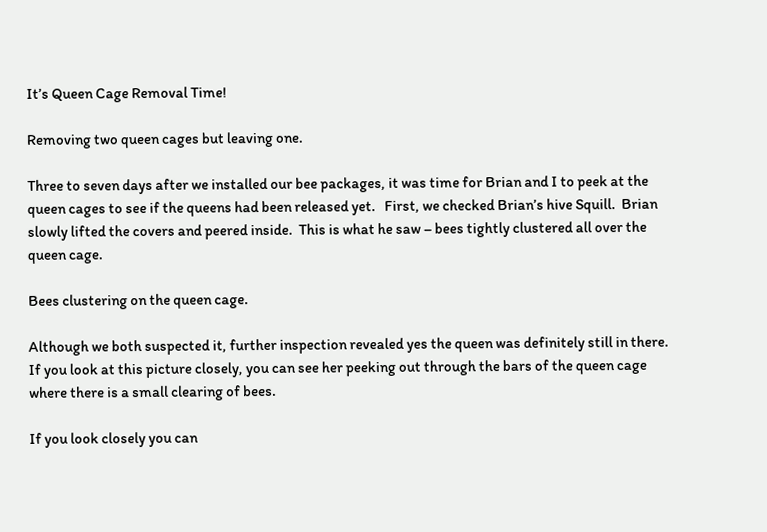It’s Queen Cage Removal Time!

Removing two queen cages but leaving one.

Three to seven days after we installed our bee packages, it was time for Brian and I to peek at the queen cages to see if the queens had been released yet.   First, we checked Brian’s hive Squill.  Brian slowly lifted the covers and peered inside.  This is what he saw – bees tightly clustered all over the queen cage.

Bees clustering on the queen cage.

Although we both suspected it, further inspection revealed yes the queen was definitely still in there.  If you look at this picture closely, you can see her peeking out through the bars of the queen cage where there is a small clearing of bees.

If you look closely you can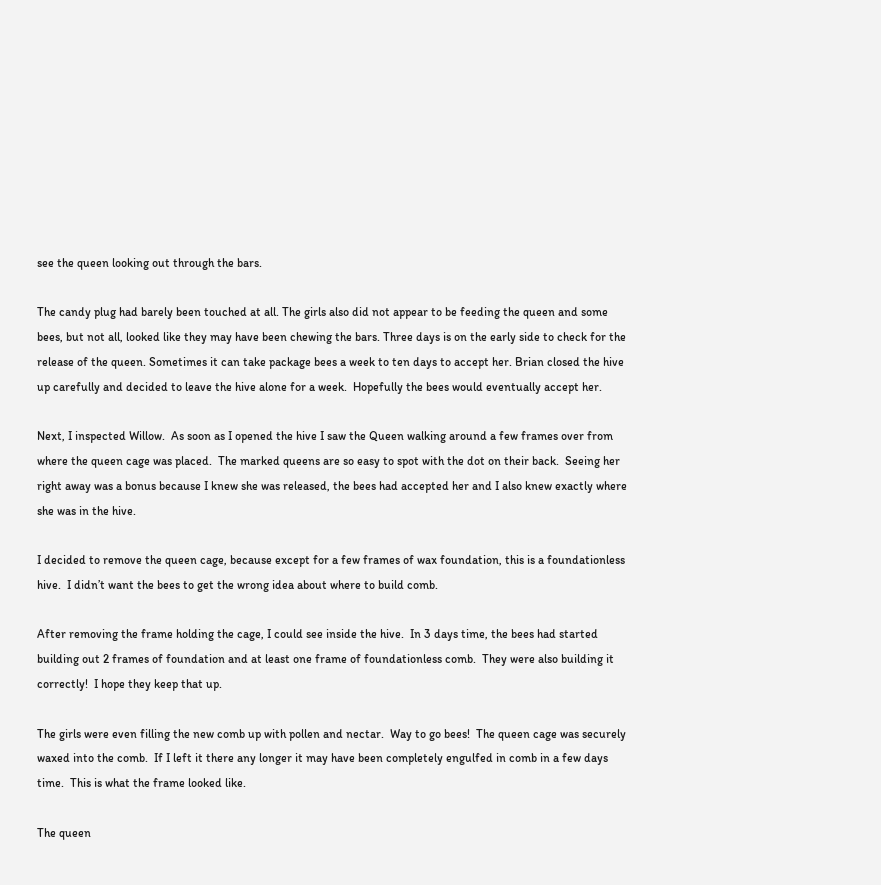see the queen looking out through the bars.

The candy plug had barely been touched at all. The girls also did not appear to be feeding the queen and some bees, but not all, looked like they may have been chewing the bars. Three days is on the early side to check for the release of the queen. Sometimes it can take package bees a week to ten days to accept her. Brian closed the hive up carefully and decided to leave the hive alone for a week.  Hopefully the bees would eventually accept her.

Next, I inspected Willow.  As soon as I opened the hive I saw the Queen walking around a few frames over from where the queen cage was placed.  The marked queens are so easy to spot with the dot on their back.  Seeing her right away was a bonus because I knew she was released, the bees had accepted her and I also knew exactly where she was in the hive.

I decided to remove the queen cage, because except for a few frames of wax foundation, this is a foundationless hive.  I didn’t want the bees to get the wrong idea about where to build comb.

After removing the frame holding the cage, I could see inside the hive.  In 3 days time, the bees had started building out 2 frames of foundation and at least one frame of foundationless comb.  They were also building it correctly!  I hope they keep that up.

The girls were even filling the new comb up with pollen and nectar.  Way to go bees!  The queen cage was securely waxed into the comb.  If I left it there any longer it may have been completely engulfed in comb in a few days time.  This is what the frame looked like.

The queen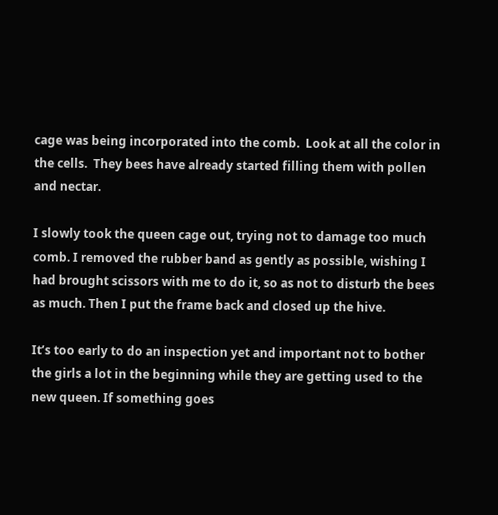cage was being incorporated into the comb.  Look at all the color in the cells.  They bees have already started filling them with pollen and nectar.

I slowly took the queen cage out, trying not to damage too much comb. I removed the rubber band as gently as possible, wishing I had brought scissors with me to do it, so as not to disturb the bees as much. Then I put the frame back and closed up the hive.

It’s too early to do an inspection yet and important not to bother the girls a lot in the beginning while they are getting used to the new queen. If something goes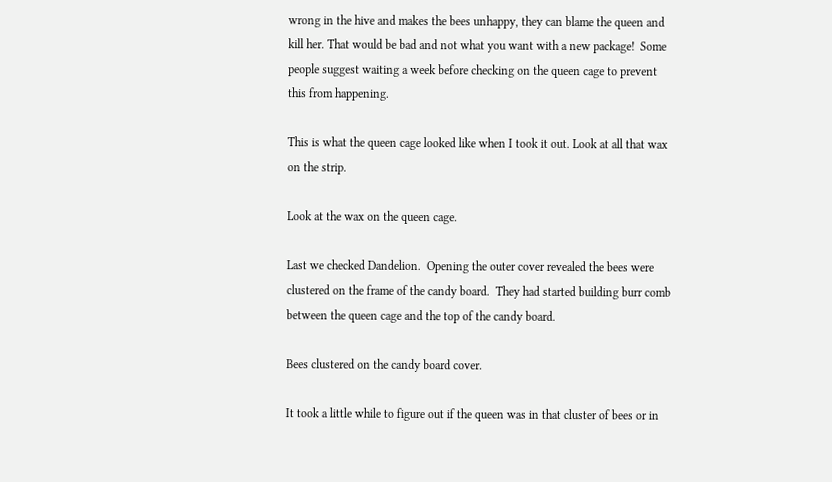wrong in the hive and makes the bees unhappy, they can blame the queen and kill her. That would be bad and not what you want with a new package!  Some people suggest waiting a week before checking on the queen cage to prevent this from happening.

This is what the queen cage looked like when I took it out. Look at all that wax on the strip.

Look at the wax on the queen cage.

Last we checked Dandelion.  Opening the outer cover revealed the bees were clustered on the frame of the candy board.  They had started building burr comb between the queen cage and the top of the candy board.

Bees clustered on the candy board cover.

It took a little while to figure out if the queen was in that cluster of bees or in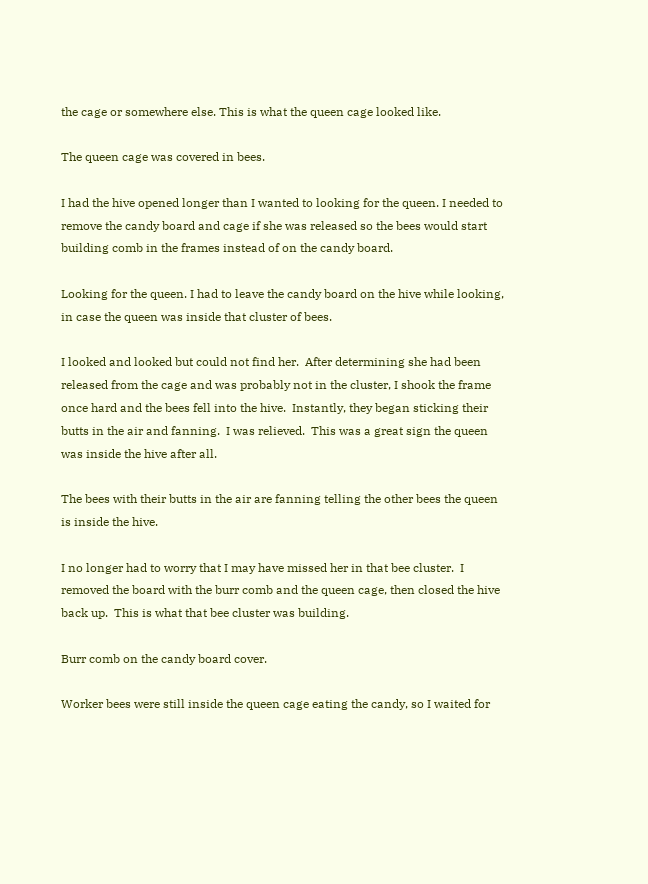the cage or somewhere else. This is what the queen cage looked like.

The queen cage was covered in bees.

I had the hive opened longer than I wanted to looking for the queen. I needed to remove the candy board and cage if she was released so the bees would start building comb in the frames instead of on the candy board.

Looking for the queen. I had to leave the candy board on the hive while looking, in case the queen was inside that cluster of bees.

I looked and looked but could not find her.  After determining she had been released from the cage and was probably not in the cluster, I shook the frame once hard and the bees fell into the hive.  Instantly, they began sticking their butts in the air and fanning.  I was relieved.  This was a great sign the queen was inside the hive after all.

The bees with their butts in the air are fanning telling the other bees the queen is inside the hive.

I no longer had to worry that I may have missed her in that bee cluster.  I removed the board with the burr comb and the queen cage, then closed the hive back up.  This is what that bee cluster was building.

Burr comb on the candy board cover.

Worker bees were still inside the queen cage eating the candy, so I waited for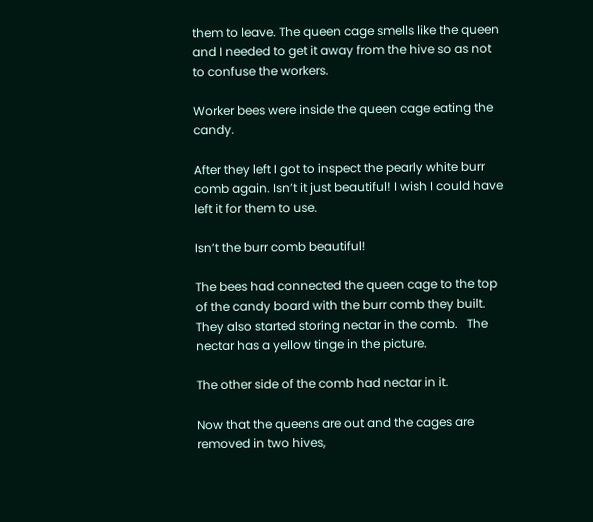them to leave. The queen cage smells like the queen and I needed to get it away from the hive so as not to confuse the workers.

Worker bees were inside the queen cage eating the candy.

After they left I got to inspect the pearly white burr comb again. Isn’t it just beautiful! I wish I could have left it for them to use.

Isn’t the burr comb beautiful!

The bees had connected the queen cage to the top of the candy board with the burr comb they built.  They also started storing nectar in the comb.   The nectar has a yellow tinge in the picture.

The other side of the comb had nectar in it.

Now that the queens are out and the cages are removed in two hives,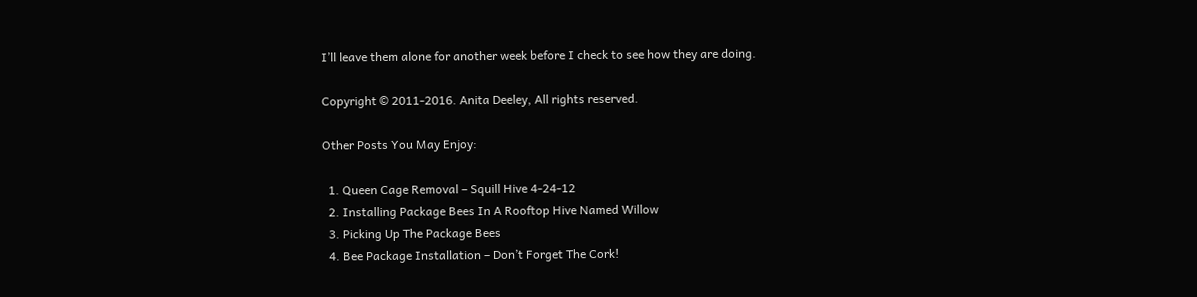I’ll leave them alone for another week before I check to see how they are doing.

Copyright © 2011-2016. Anita Deeley, All rights reserved.

Other Posts You May Enjoy:

  1. Queen Cage Removal – Squill Hive 4-24-12
  2. Installing Package Bees In A Rooftop Hive Named Willow
  3. Picking Up The Package Bees
  4. Bee Package Installation – Don’t Forget The Cork!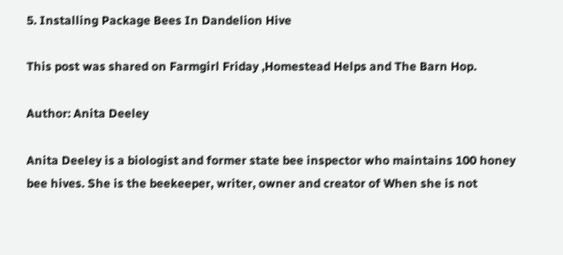5. Installing Package Bees In Dandelion Hive

This post was shared on Farmgirl Friday ,Homestead Helps and The Barn Hop.

Author: Anita Deeley

Anita Deeley is a biologist and former state bee inspector who maintains 100 honey bee hives. She is the beekeeper, writer, owner and creator of When she is not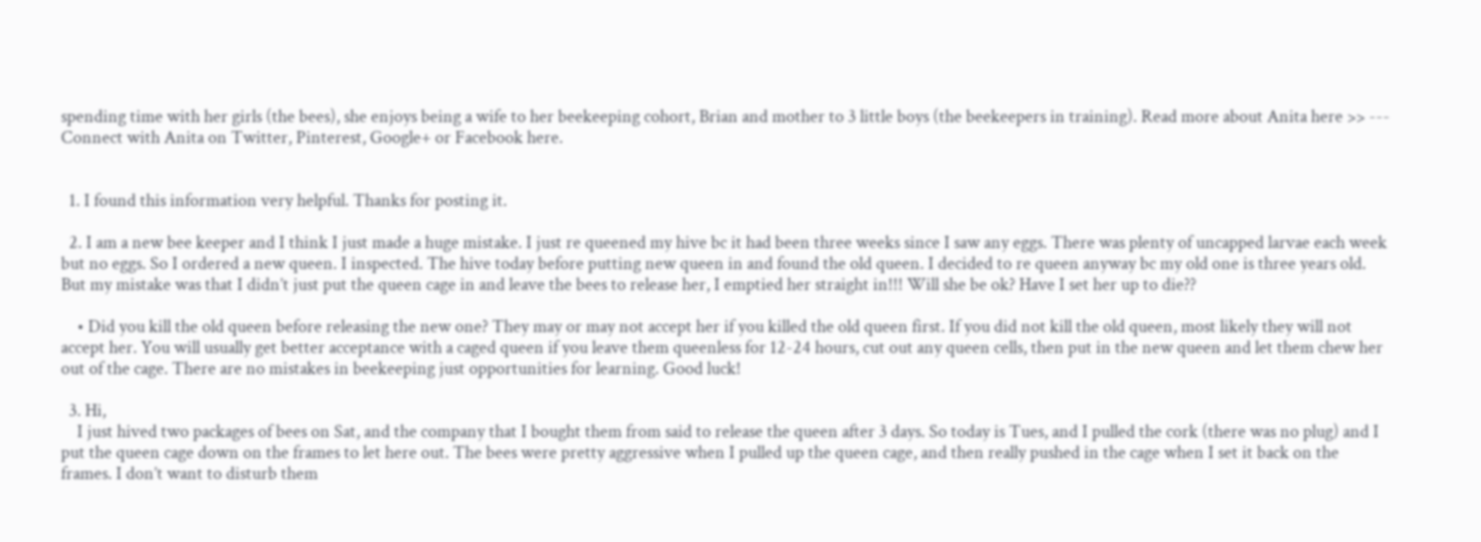spending time with her girls (the bees), she enjoys being a wife to her beekeeping cohort, Brian and mother to 3 little boys (the beekeepers in training). Read more about Anita here >> --- Connect with Anita on Twitter, Pinterest, Google+ or Facebook here.


  1. I found this information very helpful. Thanks for posting it.

  2. I am a new bee keeper and I think I just made a huge mistake. I just re queened my hive bc it had been three weeks since I saw any eggs. There was plenty of uncapped larvae each week but no eggs. So I ordered a new queen. I inspected. The hive today before putting new queen in and found the old queen. I decided to re queen anyway bc my old one is three years old. But my mistake was that I didn’t just put the queen cage in and leave the bees to release her, I emptied her straight in!!! Will she be ok? Have I set her up to die??

    • Did you kill the old queen before releasing the new one? They may or may not accept her if you killed the old queen first. If you did not kill the old queen, most likely they will not accept her. You will usually get better acceptance with a caged queen if you leave them queenless for 12-24 hours, cut out any queen cells, then put in the new queen and let them chew her out of the cage. There are no mistakes in beekeeping just opportunities for learning. Good luck!

  3. Hi,
    I just hived two packages of bees on Sat, and the company that I bought them from said to release the queen after 3 days. So today is Tues, and I pulled the cork (there was no plug) and I put the queen cage down on the frames to let here out. The bees were pretty aggressive when I pulled up the queen cage, and then really pushed in the cage when I set it back on the frames. I don’t want to disturb them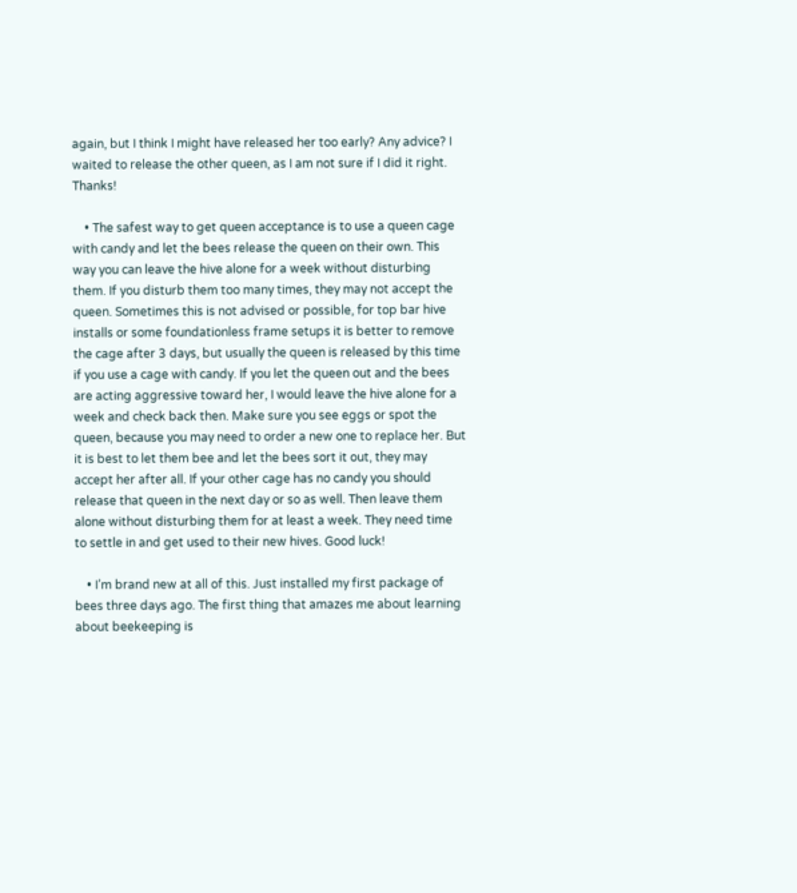again, but I think I might have released her too early? Any advice? I waited to release the other queen, as I am not sure if I did it right. Thanks!

    • The safest way to get queen acceptance is to use a queen cage with candy and let the bees release the queen on their own. This way you can leave the hive alone for a week without disturbing them. If you disturb them too many times, they may not accept the queen. Sometimes this is not advised or possible, for top bar hive installs or some foundationless frame setups it is better to remove the cage after 3 days, but usually the queen is released by this time if you use a cage with candy. If you let the queen out and the bees are acting aggressive toward her, I would leave the hive alone for a week and check back then. Make sure you see eggs or spot the queen, because you may need to order a new one to replace her. But it is best to let them bee and let the bees sort it out, they may accept her after all. If your other cage has no candy you should release that queen in the next day or so as well. Then leave them alone without disturbing them for at least a week. They need time to settle in and get used to their new hives. Good luck!

    • I’m brand new at all of this. Just installed my first package of bees three days ago. The first thing that amazes me about learning about beekeeping is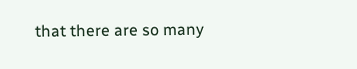that there are so many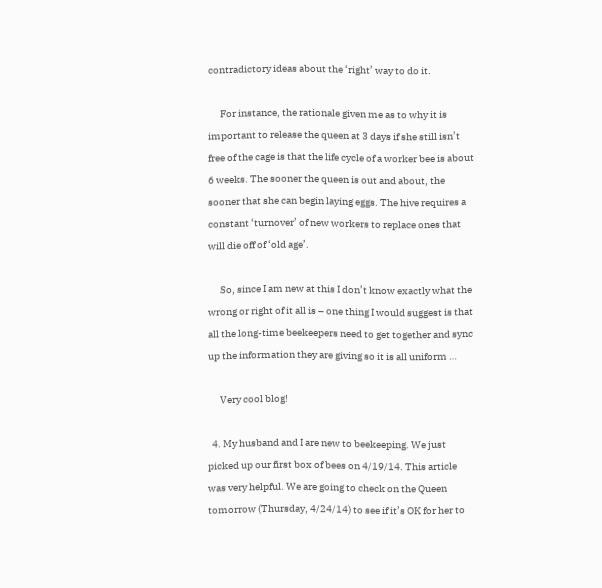contradictory ideas about the ‘right’ way to do it.

      For instance, the rationale given me as to why it is important to release the queen at 3 days if she still isn’t free of the cage is that the life cycle of a worker bee is about 6 weeks. The sooner the queen is out and about, the sooner that she can begin laying eggs. The hive requires a constant ‘turnover’ of new workers to replace ones that will die off of ‘old age’.

      So, since I am new at this I don’t know exactly what the wrong or right of it all is – one thing I would suggest is that all the long-time beekeepers need to get together and sync up the information they are giving so it is all uniform …

      Very cool blog!

  4. My husband and I are new to beekeeping. We just picked up our first box of bees on 4/19/14. This article was very helpful. We are going to check on the Queen tomorrow (Thursday, 4/24/14) to see if it’s OK for her to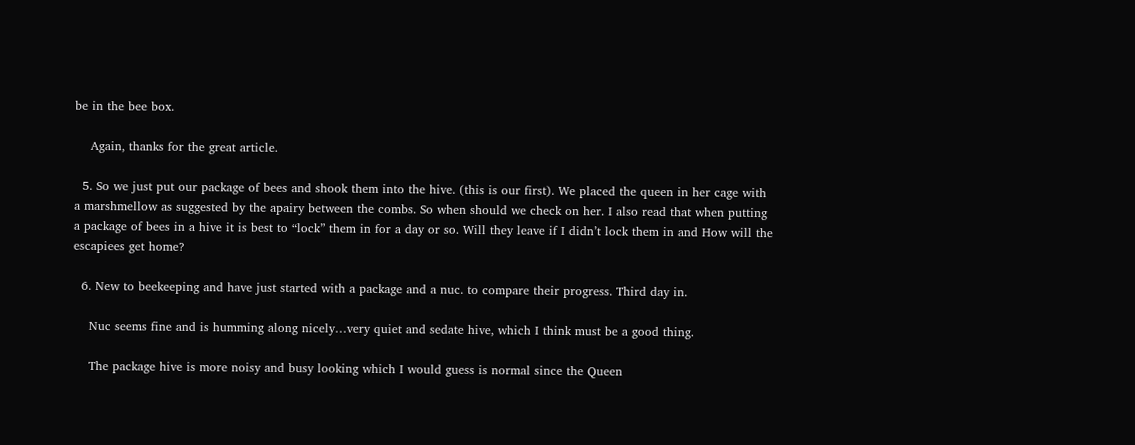be in the bee box.

    Again, thanks for the great article.

  5. So we just put our package of bees and shook them into the hive. (this is our first). We placed the queen in her cage with a marshmellow as suggested by the apairy between the combs. So when should we check on her. I also read that when putting a package of bees in a hive it is best to “lock” them in for a day or so. Will they leave if I didn’t lock them in and How will the escapiees get home?

  6. New to beekeeping and have just started with a package and a nuc. to compare their progress. Third day in.

    Nuc seems fine and is humming along nicely…very quiet and sedate hive, which I think must be a good thing.

    The package hive is more noisy and busy looking which I would guess is normal since the Queen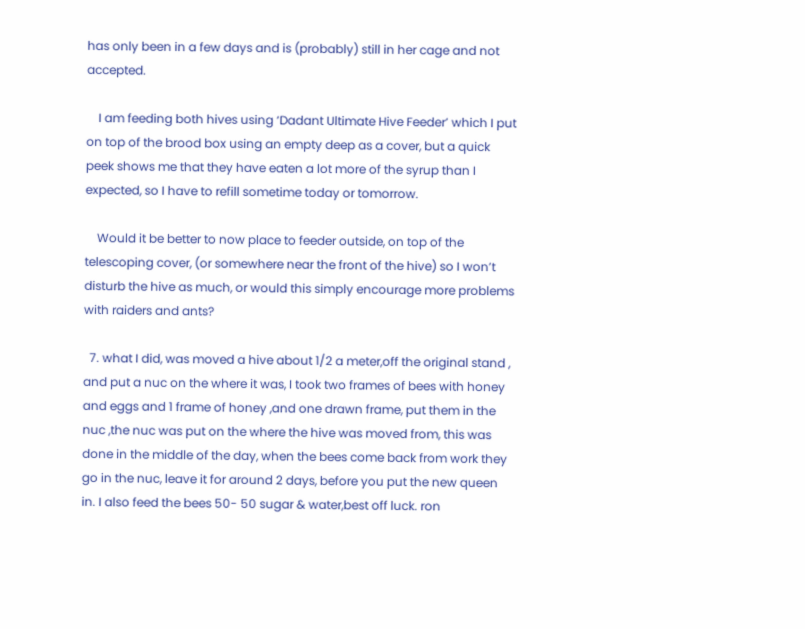has only been in a few days and is (probably) still in her cage and not accepted.

    I am feeding both hives using ‘Dadant Ultimate Hive Feeder’ which I put on top of the brood box using an empty deep as a cover, but a quick peek shows me that they have eaten a lot more of the syrup than I expected, so I have to refill sometime today or tomorrow.

    Would it be better to now place to feeder outside, on top of the telescoping cover, (or somewhere near the front of the hive) so I won’t disturb the hive as much, or would this simply encourage more problems with raiders and ants?

  7. what I did, was moved a hive about 1/2 a meter,off the original stand , and put a nuc on the where it was, I took two frames of bees with honey and eggs and 1 frame of honey ,and one drawn frame, put them in the nuc ,the nuc was put on the where the hive was moved from, this was done in the middle of the day, when the bees come back from work they go in the nuc, leave it for around 2 days, before you put the new queen in. I also feed the bees 50- 50 sugar & water,best off luck. ron